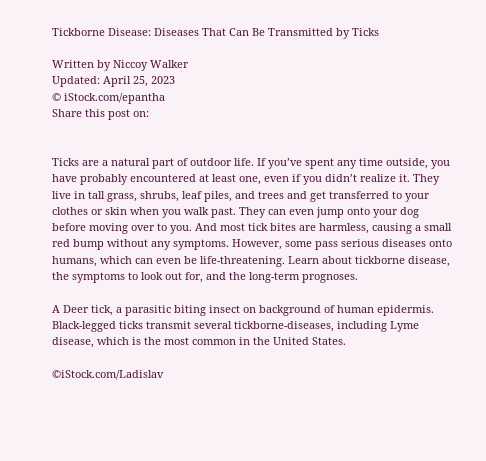Tickborne Disease: Diseases That Can Be Transmitted by Ticks

Written by Niccoy Walker
Updated: April 25, 2023
© iStock.com/epantha
Share this post on:


Ticks are a natural part of outdoor life. If you’ve spent any time outside, you have probably encountered at least one, even if you didn’t realize it. They live in tall grass, shrubs, leaf piles, and trees and get transferred to your clothes or skin when you walk past. They can even jump onto your dog before moving over to you. And most tick bites are harmless, causing a small red bump without any symptoms. However, some pass serious diseases onto humans, which can even be life-threatening. Learn about tickborne disease, the symptoms to look out for, and the long-term prognoses.

A Deer tick, a parasitic biting insect on background of human epidermis.
Black-legged ticks transmit several tickborne-diseases, including Lyme disease, which is the most common in the United States.

©iStock.com/Ladislav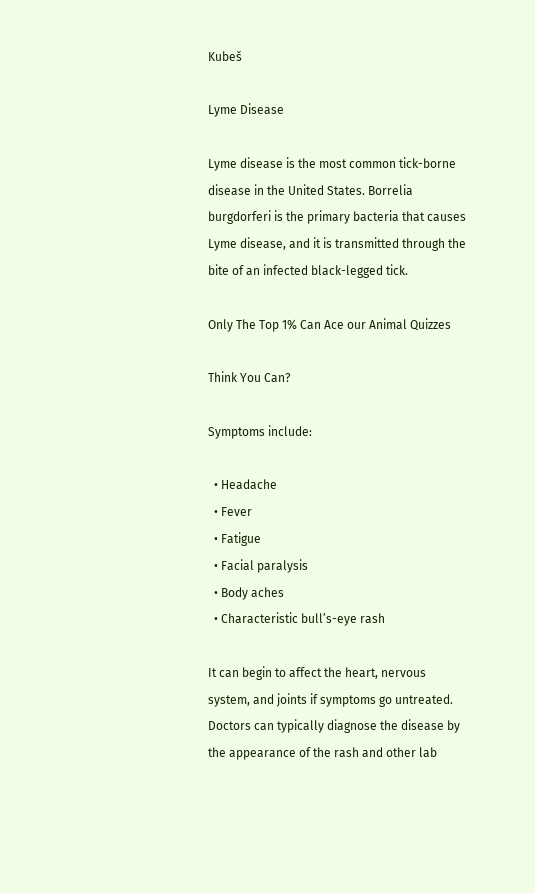Kubeš

Lyme Disease

Lyme disease is the most common tick-borne disease in the United States. Borrelia burgdorferi is the primary bacteria that causes Lyme disease, and it is transmitted through the bite of an infected black-legged tick.

Only The Top 1% Can Ace our Animal Quizzes

Think You Can?

Symptoms include:

  • Headache
  • Fever
  • Fatigue
  • Facial paralysis
  • Body aches
  • Characteristic bull’s-eye rash

It can begin to affect the heart, nervous system, and joints if symptoms go untreated. Doctors can typically diagnose the disease by the appearance of the rash and other lab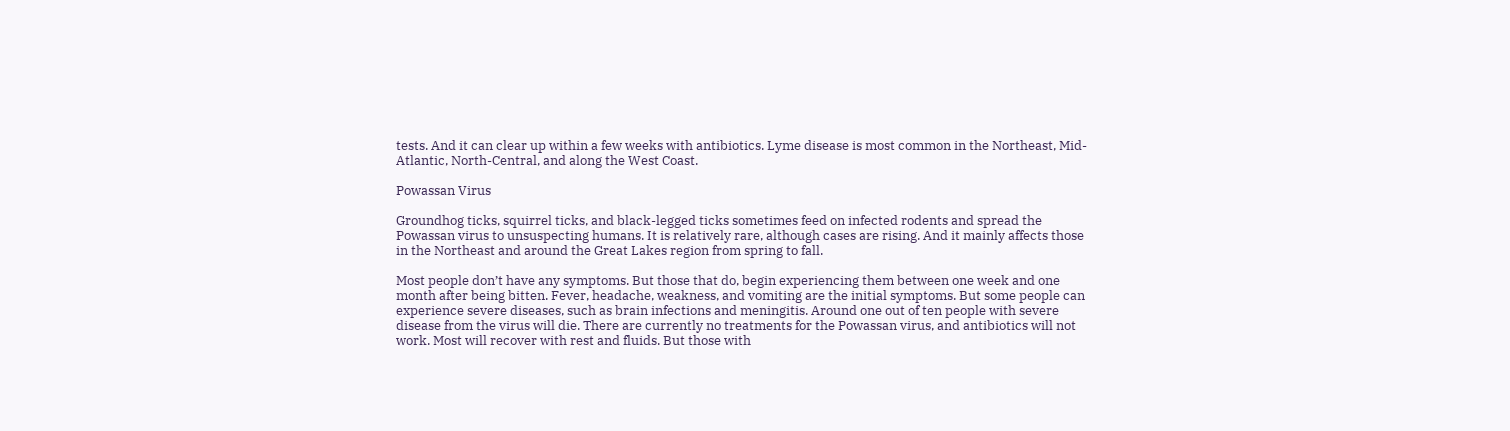tests. And it can clear up within a few weeks with antibiotics. Lyme disease is most common in the Northeast, Mid-Atlantic, North-Central, and along the West Coast.

Powassan Virus

Groundhog ticks, squirrel ticks, and black-legged ticks sometimes feed on infected rodents and spread the Powassan virus to unsuspecting humans. It is relatively rare, although cases are rising. And it mainly affects those in the Northeast and around the Great Lakes region from spring to fall.

Most people don’t have any symptoms. But those that do, begin experiencing them between one week and one month after being bitten. Fever, headache, weakness, and vomiting are the initial symptoms. But some people can experience severe diseases, such as brain infections and meningitis. Around one out of ten people with severe disease from the virus will die. There are currently no treatments for the Powassan virus, and antibiotics will not work. Most will recover with rest and fluids. But those with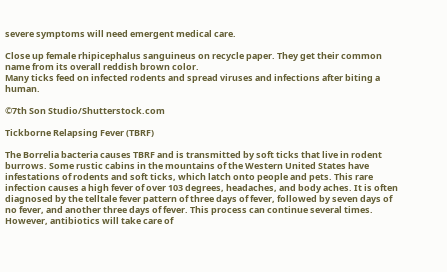severe symptoms will need emergent medical care.

Close up female rhipicephalus sanguineus on recycle paper. They get their common name from its overall reddish brown color.
Many ticks feed on infected rodents and spread viruses and infections after biting a human.

©7th Son Studio/Shutterstock.com

Tickborne Relapsing Fever (TBRF)

The Borrelia bacteria causes TBRF and is transmitted by soft ticks that live in rodent burrows. Some rustic cabins in the mountains of the Western United States have infestations of rodents and soft ticks, which latch onto people and pets. This rare infection causes a high fever of over 103 degrees, headaches, and body aches. It is often diagnosed by the telltale fever pattern of three days of fever, followed by seven days of no fever, and another three days of fever. This process can continue several times. However, antibiotics will take care of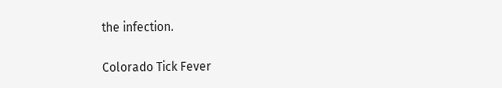the infection.

Colorado Tick Fever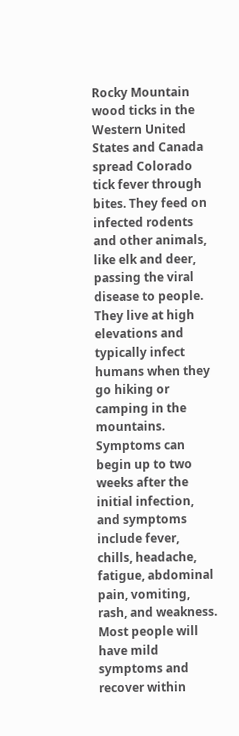Rocky Mountain wood ticks in the Western United States and Canada spread Colorado tick fever through bites. They feed on infected rodents and other animals, like elk and deer, passing the viral disease to people. They live at high elevations and typically infect humans when they go hiking or camping in the mountains. Symptoms can begin up to two weeks after the initial infection, and symptoms include fever, chills, headache, fatigue, abdominal pain, vomiting, rash, and weakness. Most people will have mild symptoms and recover within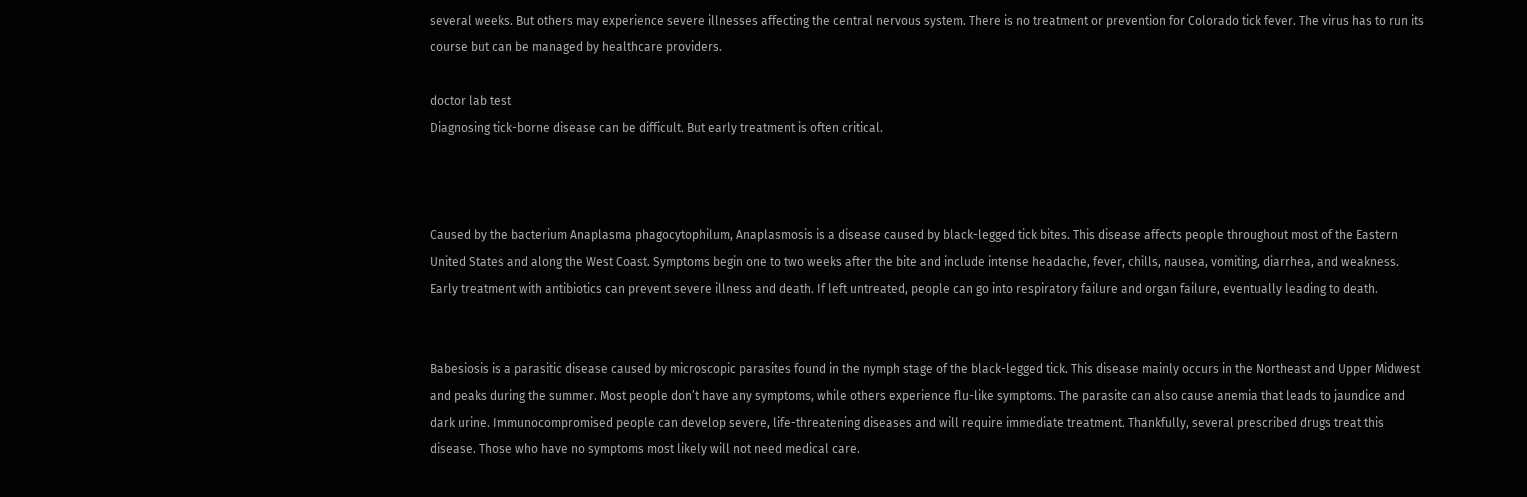several weeks. But others may experience severe illnesses affecting the central nervous system. There is no treatment or prevention for Colorado tick fever. The virus has to run its course but can be managed by healthcare providers.

doctor lab test
Diagnosing tick-borne disease can be difficult. But early treatment is often critical.



Caused by the bacterium Anaplasma phagocytophilum, Anaplasmosis is a disease caused by black-legged tick bites. This disease affects people throughout most of the Eastern United States and along the West Coast. Symptoms begin one to two weeks after the bite and include intense headache, fever, chills, nausea, vomiting, diarrhea, and weakness. Early treatment with antibiotics can prevent severe illness and death. If left untreated, people can go into respiratory failure and organ failure, eventually leading to death.


Babesiosis is a parasitic disease caused by microscopic parasites found in the nymph stage of the black-legged tick. This disease mainly occurs in the Northeast and Upper Midwest and peaks during the summer. Most people don’t have any symptoms, while others experience flu-like symptoms. The parasite can also cause anemia that leads to jaundice and dark urine. Immunocompromised people can develop severe, life-threatening diseases and will require immediate treatment. Thankfully, several prescribed drugs treat this disease. Those who have no symptoms most likely will not need medical care.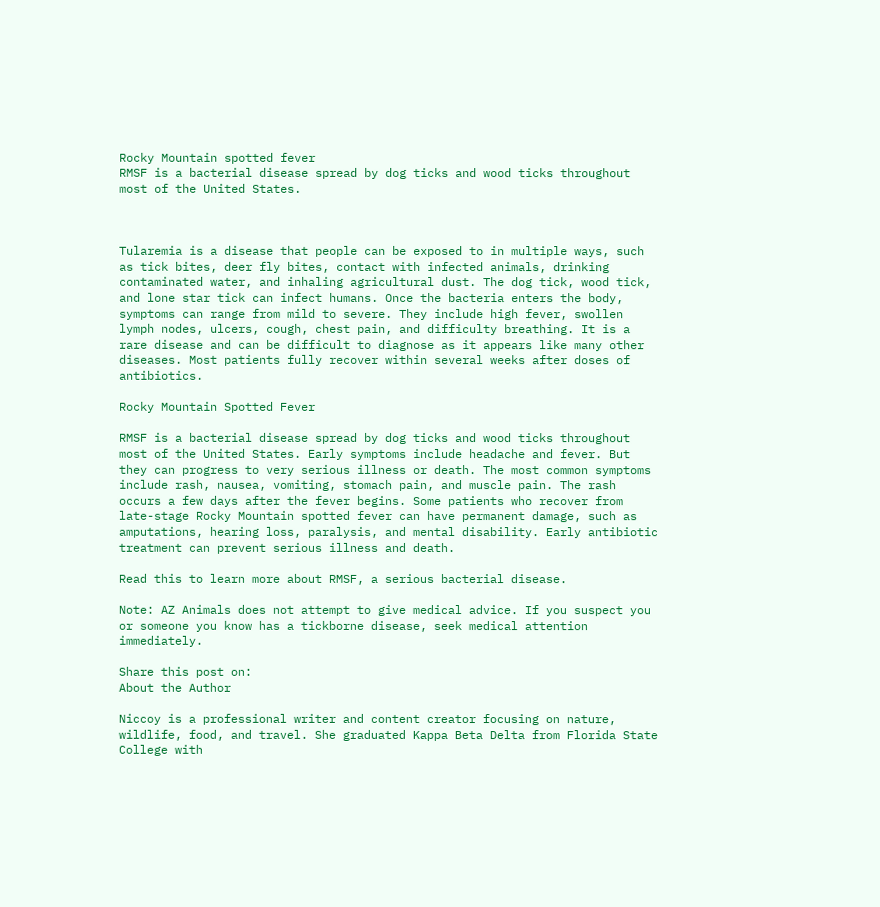Rocky Mountain spotted fever
RMSF is a bacterial disease spread by dog ticks and wood ticks throughout most of the United States.



Tularemia is a disease that people can be exposed to in multiple ways, such as tick bites, deer fly bites, contact with infected animals, drinking contaminated water, and inhaling agricultural dust. The dog tick, wood tick, and lone star tick can infect humans. Once the bacteria enters the body, symptoms can range from mild to severe. They include high fever, swollen lymph nodes, ulcers, cough, chest pain, and difficulty breathing. It is a rare disease and can be difficult to diagnose as it appears like many other diseases. Most patients fully recover within several weeks after doses of antibiotics.

Rocky Mountain Spotted Fever

RMSF is a bacterial disease spread by dog ticks and wood ticks throughout most of the United States. Early symptoms include headache and fever. But they can progress to very serious illness or death. The most common symptoms include rash, nausea, vomiting, stomach pain, and muscle pain. The rash occurs a few days after the fever begins. Some patients who recover from late-stage Rocky Mountain spotted fever can have permanent damage, such as amputations, hearing loss, paralysis, and mental disability. Early antibiotic treatment can prevent serious illness and death.

Read this to learn more about RMSF, a serious bacterial disease.

Note: AZ Animals does not attempt to give medical advice. If you suspect you or someone you know has a tickborne disease, seek medical attention immediately.

Share this post on:
About the Author

Niccoy is a professional writer and content creator focusing on nature, wildlife, food, and travel. She graduated Kappa Beta Delta from Florida State College with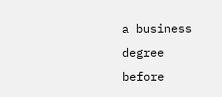a business degree before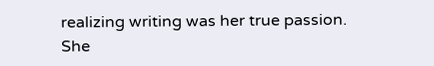realizing writing was her true passion. She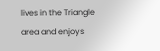lives in the Triangle area and enjoys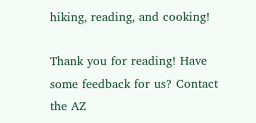hiking, reading, and cooking!

Thank you for reading! Have some feedback for us? Contact the AZ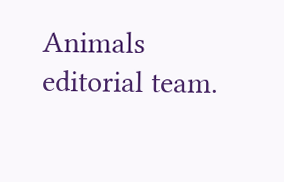Animals editorial team.